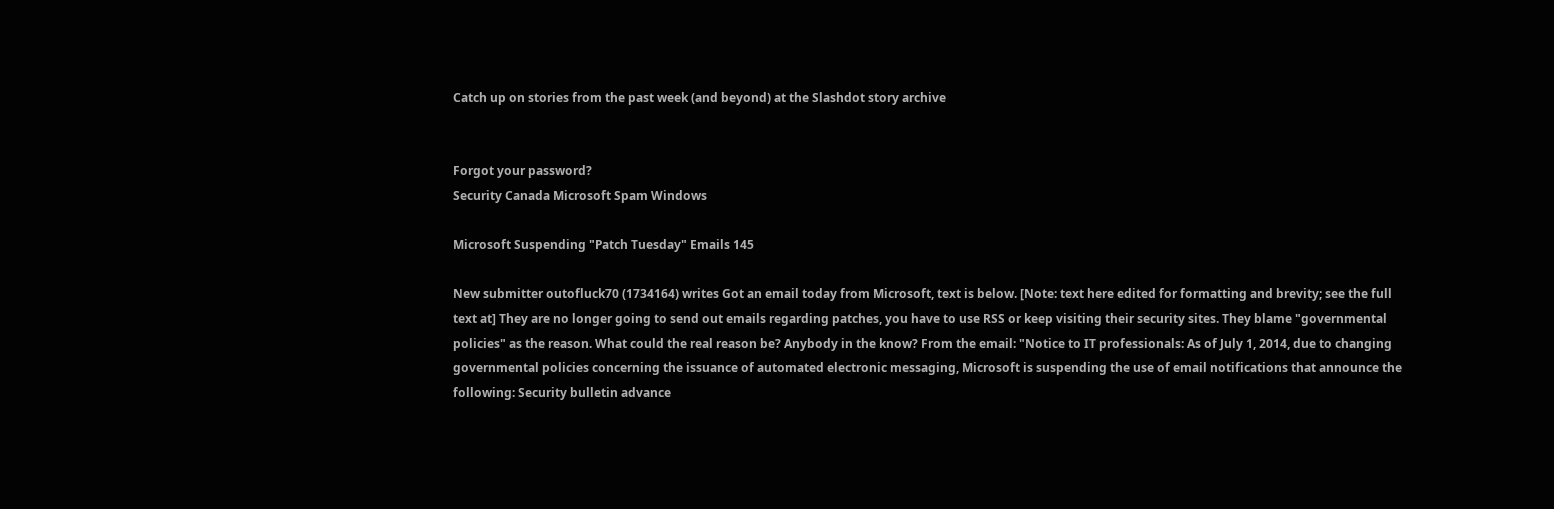Catch up on stories from the past week (and beyond) at the Slashdot story archive


Forgot your password?
Security Canada Microsoft Spam Windows

Microsoft Suspending "Patch Tuesday" Emails 145

New submitter outofluck70 (1734164) writes Got an email today from Microsoft, text is below. [Note: text here edited for formatting and brevity; see the full text at] They are no longer going to send out emails regarding patches, you have to use RSS or keep visiting their security sites. They blame "governmental policies" as the reason. What could the real reason be? Anybody in the know? From the email: "Notice to IT professionals: As of July 1, 2014, due to changing governmental policies concerning the issuance of automated electronic messaging, Microsoft is suspending the use of email notifications that announce the following: Security bulletin advance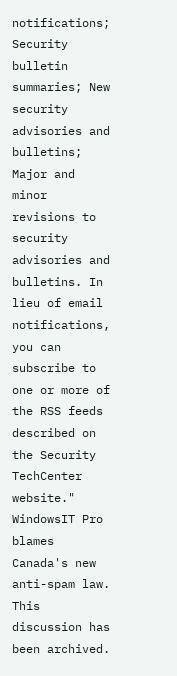notifications; Security bulletin summaries; New security advisories and bulletins; Major and minor revisions to security advisories and bulletins. In lieu of email notifications, you can subscribe to one or more of the RSS feeds described on the Security TechCenter website." WindowsIT Pro blames Canada's new anti-spam law.
This discussion has been archived.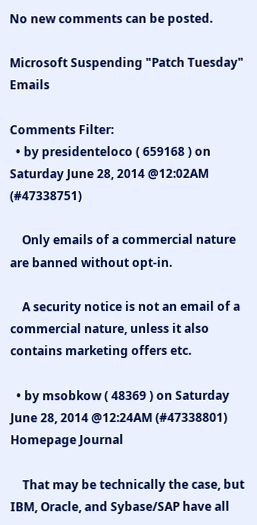No new comments can be posted.

Microsoft Suspending "Patch Tuesday" Emails

Comments Filter:
  • by presidenteloco ( 659168 ) on Saturday June 28, 2014 @12:02AM (#47338751)

    Only emails of a commercial nature are banned without opt-in.

    A security notice is not an email of a commercial nature, unless it also contains marketing offers etc.

  • by msobkow ( 48369 ) on Saturday June 28, 2014 @12:24AM (#47338801) Homepage Journal

    That may be technically the case, but IBM, Oracle, and Sybase/SAP have all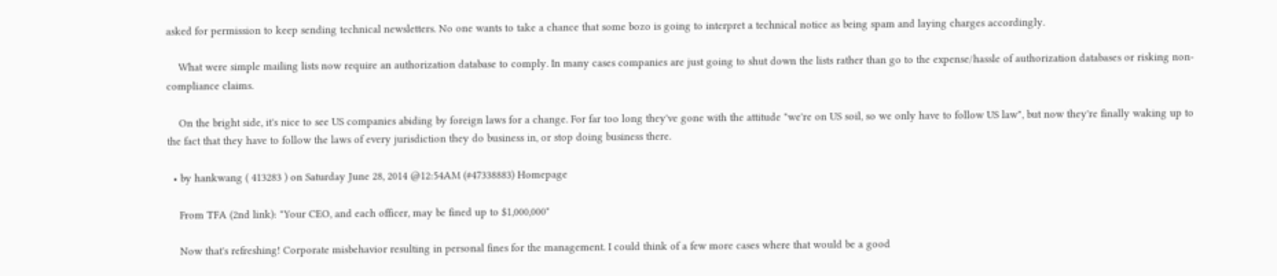asked for permission to keep sending technical newsletters. No one wants to take a chance that some bozo is going to interpret a technical notice as being spam and laying charges accordingly.

    What were simple mailing lists now require an authorization database to comply. In many cases companies are just going to shut down the lists rather than go to the expense/hassle of authorization databases or risking non-compliance claims.

    On the bright side, it's nice to see US companies abiding by foreign laws for a change. For far too long they've gone with the attitude "we're on US soil, so we only have to follow US law", but now they're finally waking up to the fact that they have to follow the laws of every jurisdiction they do business in, or stop doing business there.

  • by hankwang ( 413283 ) on Saturday June 28, 2014 @12:54AM (#47338883) Homepage

    From TFA (2nd link): "Your CEO, and each officer, may be fined up to $1,000,000"

    Now that's refreshing! Corporate misbehavior resulting in personal fines for the management. I could think of a few more cases where that would be a good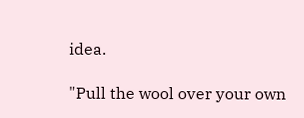idea.

"Pull the wool over your own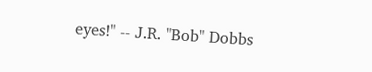eyes!" -- J.R. "Bob" Dobbs